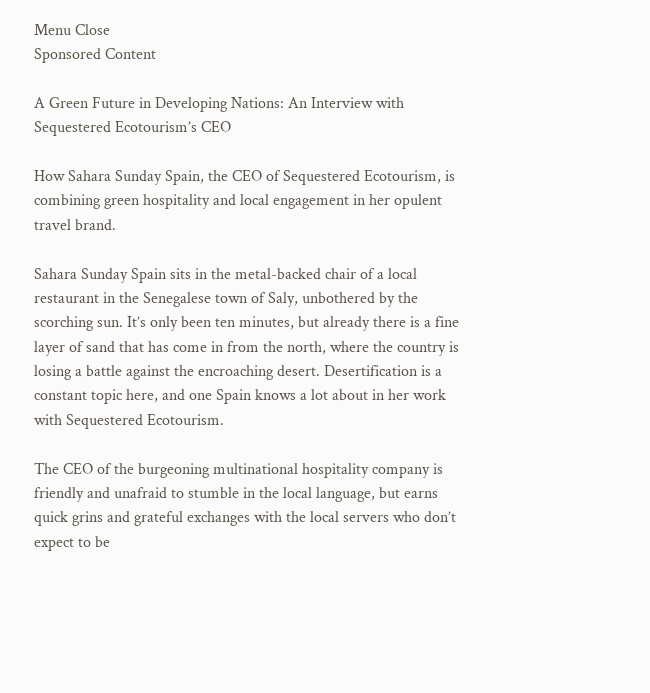Menu Close
Sponsored Content

A Green Future in Developing Nations: An Interview with Sequestered Ecotourism’s CEO

How Sahara Sunday Spain, the CEO of Sequestered Ecotourism, is combining green hospitality and local engagement in her opulent travel brand.

Sahara Sunday Spain sits in the metal-backed chair of a local restaurant in the Senegalese town of Saly, unbothered by the scorching sun. It’s only been ten minutes, but already there is a fine layer of sand that has come in from the north, where the country is losing a battle against the encroaching desert. Desertification is a constant topic here, and one Spain knows a lot about in her work with Sequestered Ecotourism.

The CEO of the burgeoning multinational hospitality company is friendly and unafraid to stumble in the local language, but earns quick grins and grateful exchanges with the local servers who don’t expect to be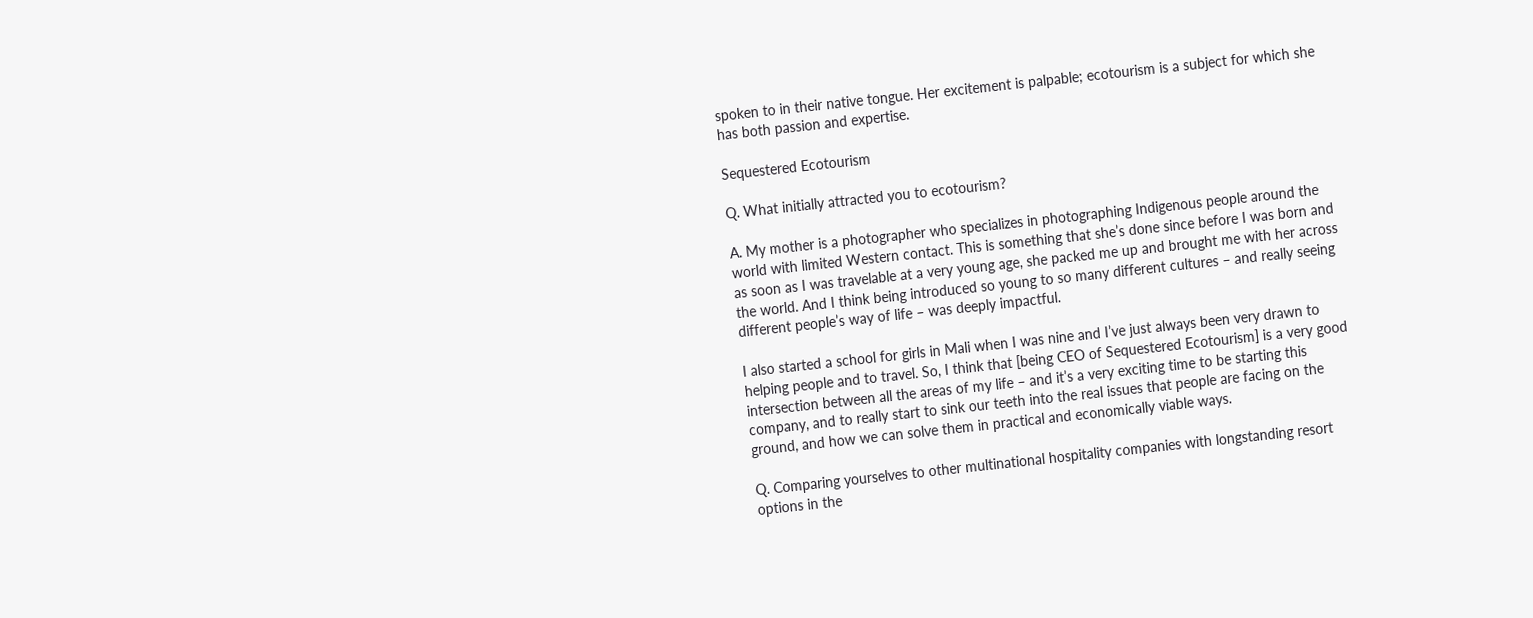spoken to in their native tongue. Her excitement is palpable; ecotourism is a subject for which she has both passion and expertise.

Sequestered Ecotourism

Q. What initially attracted you to ecotourism?

A. My mother is a photographer who specializes in photographing Indigenous people around the world with limited Western contact. This is something that she’s done since before I was born and as soon as I was travelable at a very young age, she packed me up and brought me with her across the world. And I think being introduced so young to so many different cultures – and really seeing different people’s way of life – was deeply impactful.

I also started a school for girls in Mali when I was nine and I’ve just always been very drawn to helping people and to travel. So, I think that [being CEO of Sequestered Ecotourism] is a very good intersection between all the areas of my life – and it’s a very exciting time to be starting this company, and to really start to sink our teeth into the real issues that people are facing on the ground, and how we can solve them in practical and economically viable ways.

Q. Comparing yourselves to other multinational hospitality companies with longstanding resort options in the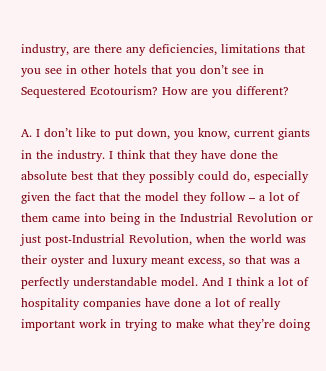industry, are there any deficiencies, limitations that you see in other hotels that you don’t see in Sequestered Ecotourism? How are you different?

A. I don’t like to put down, you know, current giants in the industry. I think that they have done the absolute best that they possibly could do, especially given the fact that the model they follow – a lot of them came into being in the Industrial Revolution or just post-Industrial Revolution, when the world was their oyster and luxury meant excess, so that was a perfectly understandable model. And I think a lot of hospitality companies have done a lot of really important work in trying to make what they’re doing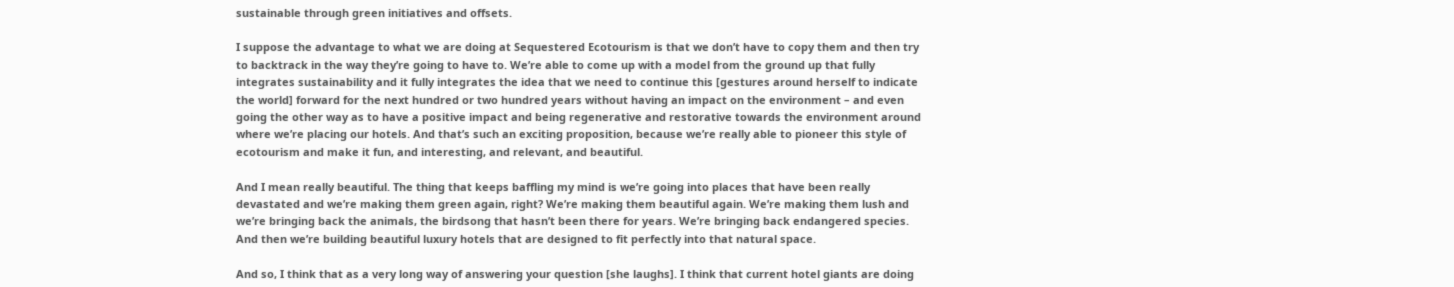sustainable through green initiatives and offsets.

I suppose the advantage to what we are doing at Sequestered Ecotourism is that we don’t have to copy them and then try to backtrack in the way they’re going to have to. We’re able to come up with a model from the ground up that fully integrates sustainability and it fully integrates the idea that we need to continue this [gestures around herself to indicate the world] forward for the next hundred or two hundred years without having an impact on the environment – and even going the other way as to have a positive impact and being regenerative and restorative towards the environment around where we’re placing our hotels. And that’s such an exciting proposition, because we’re really able to pioneer this style of ecotourism and make it fun, and interesting, and relevant, and beautiful.

And I mean really beautiful. The thing that keeps baffling my mind is we’re going into places that have been really devastated and we’re making them green again, right? We’re making them beautiful again. We’re making them lush and we’re bringing back the animals, the birdsong that hasn’t been there for years. We’re bringing back endangered species. And then we’re building beautiful luxury hotels that are designed to fit perfectly into that natural space.

And so, I think that as a very long way of answering your question [she laughs]. I think that current hotel giants are doing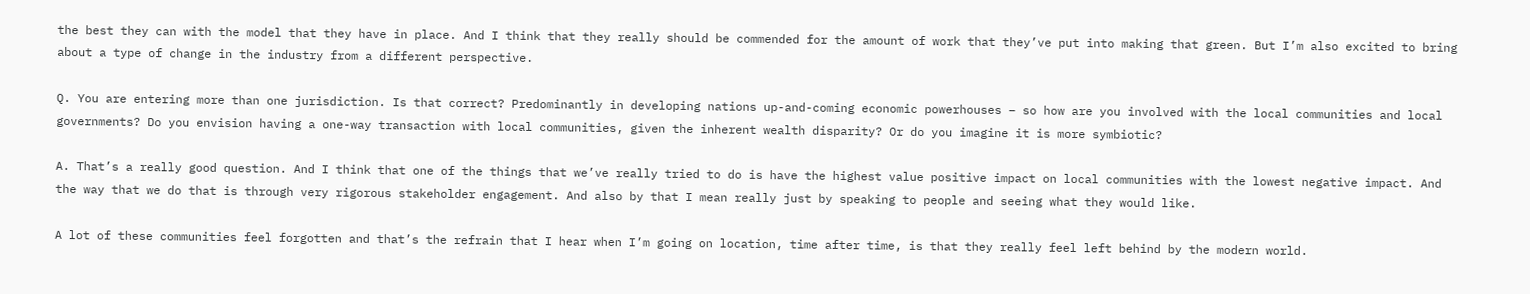the best they can with the model that they have in place. And I think that they really should be commended for the amount of work that they’ve put into making that green. But I’m also excited to bring about a type of change in the industry from a different perspective.

Q. You are entering more than one jurisdiction. Is that correct? Predominantly in developing nations up-and-coming economic powerhouses – so how are you involved with the local communities and local governments? Do you envision having a one-way transaction with local communities, given the inherent wealth disparity? Or do you imagine it is more symbiotic?

A. That’s a really good question. And I think that one of the things that we’ve really tried to do is have the highest value positive impact on local communities with the lowest negative impact. And the way that we do that is through very rigorous stakeholder engagement. And also by that I mean really just by speaking to people and seeing what they would like.

A lot of these communities feel forgotten and that’s the refrain that I hear when I’m going on location, time after time, is that they really feel left behind by the modern world.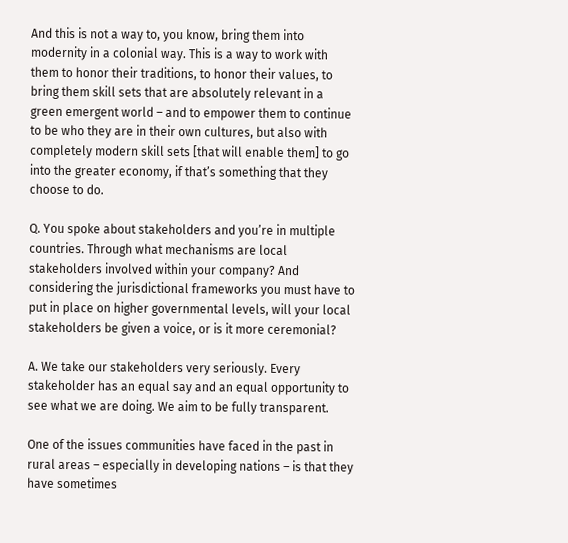And this is not a way to, you know, bring them into modernity in a colonial way. This is a way to work with them to honor their traditions, to honor their values, to bring them skill sets that are absolutely relevant in a green emergent world – and to empower them to continue to be who they are in their own cultures, but also with completely modern skill sets [that will enable them] to go into the greater economy, if that’s something that they choose to do.

Q. You spoke about stakeholders and you’re in multiple countries. Through what mechanisms are local stakeholders involved within your company? And considering the jurisdictional frameworks you must have to put in place on higher governmental levels, will your local stakeholders be given a voice, or is it more ceremonial?

A. We take our stakeholders very seriously. Every stakeholder has an equal say and an equal opportunity to see what we are doing. We aim to be fully transparent.

One of the issues communities have faced in the past in rural areas – especially in developing nations – is that they have sometimes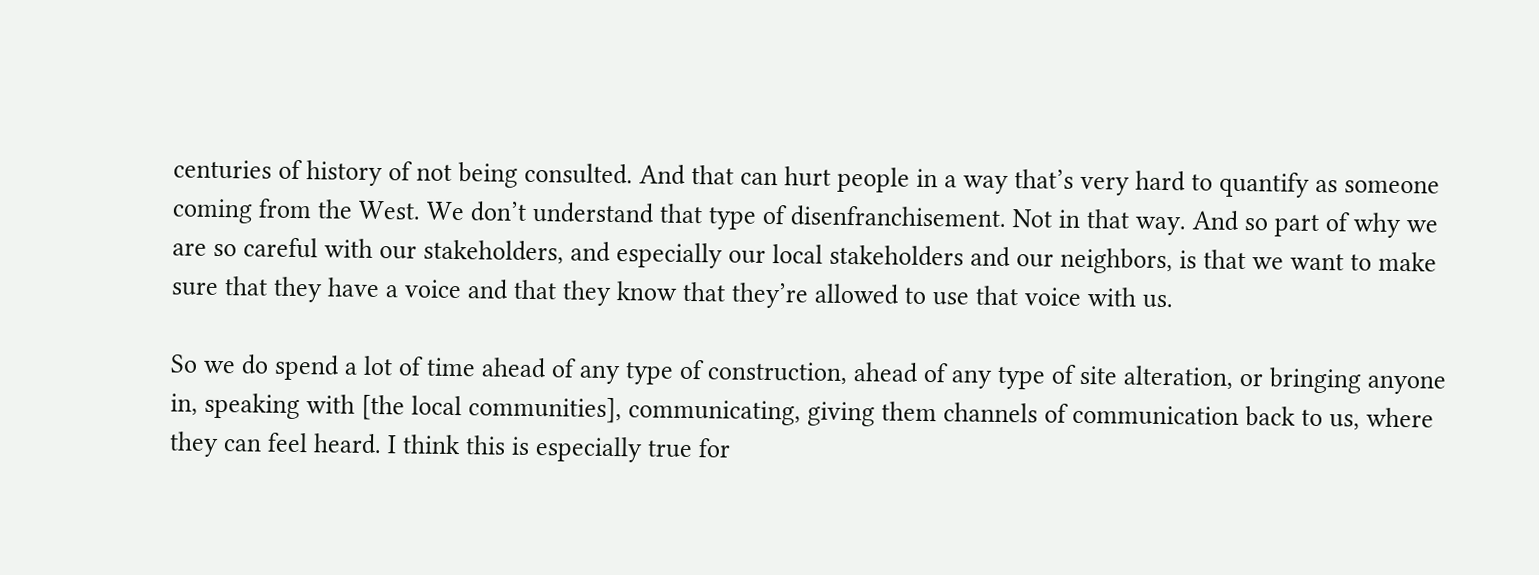centuries of history of not being consulted. And that can hurt people in a way that’s very hard to quantify as someone coming from the West. We don’t understand that type of disenfranchisement. Not in that way. And so part of why we are so careful with our stakeholders, and especially our local stakeholders and our neighbors, is that we want to make sure that they have a voice and that they know that they’re allowed to use that voice with us.

So we do spend a lot of time ahead of any type of construction, ahead of any type of site alteration, or bringing anyone in, speaking with [the local communities], communicating, giving them channels of communication back to us, where they can feel heard. I think this is especially true for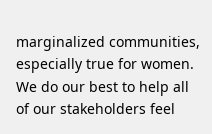marginalized communities, especially true for women. We do our best to help all of our stakeholders feel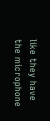like they have the microphone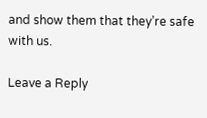and show them that they’re safe with us.

Leave a Reply